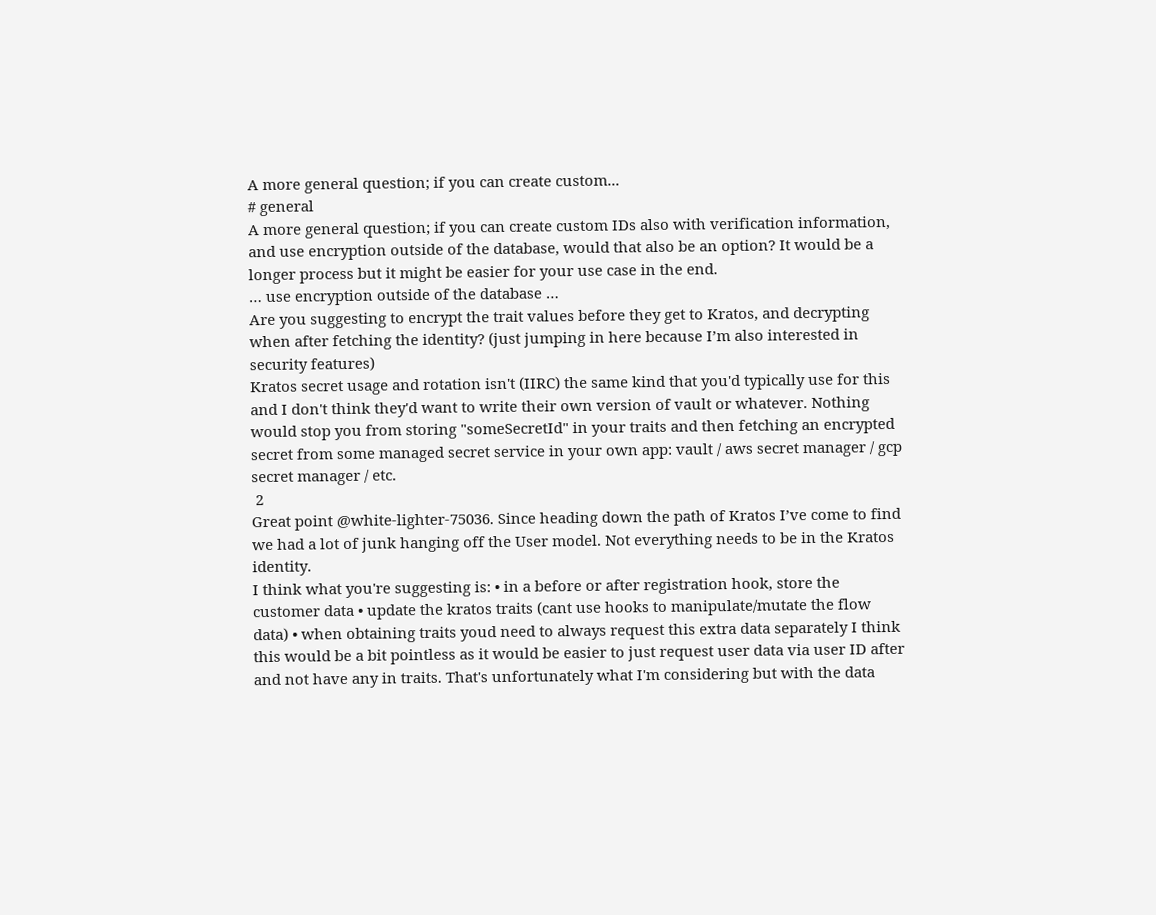A more general question; if you can create custom...
# general
A more general question; if you can create custom IDs also with verification information, and use encryption outside of the database, would that also be an option? It would be a longer process but it might be easier for your use case in the end.
… use encryption outside of the database …
Are you suggesting to encrypt the trait values before they get to Kratos, and decrypting when after fetching the identity? (just jumping in here because I’m also interested in security features)
Kratos secret usage and rotation isn't (IIRC) the same kind that you'd typically use for this and I don't think they'd want to write their own version of vault or whatever. Nothing would stop you from storing "someSecretId" in your traits and then fetching an encrypted secret from some managed secret service in your own app: vault / aws secret manager / gcp secret manager / etc.
 2
Great point @white-lighter-75036. Since heading down the path of Kratos I’ve come to find we had a lot of junk hanging off the User model. Not everything needs to be in the Kratos identity.
I think what you're suggesting is: • in a before or after registration hook, store the customer data • update the kratos traits (cant use hooks to manipulate/mutate the flow data) • when obtaining traits youd need to always request this extra data separately I think this would be a bit pointless as it would be easier to just request user data via user ID after and not have any in traits. That's unfortunately what I'm considering but with the data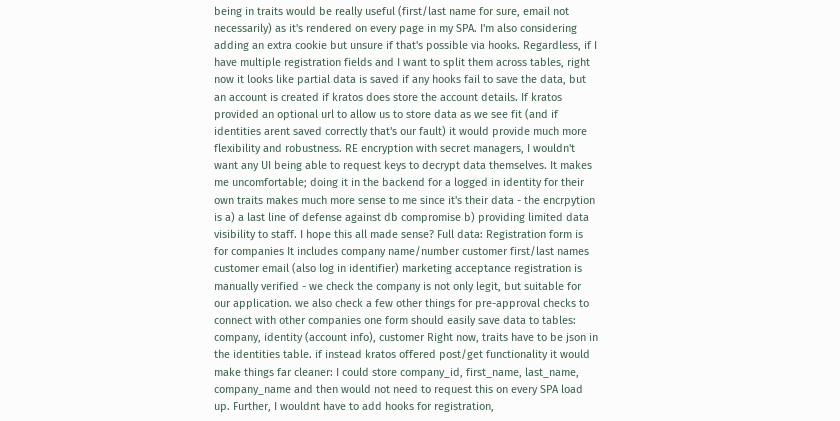being in traits would be really useful (first/last name for sure, email not necessarily) as it's rendered on every page in my SPA. I'm also considering adding an extra cookie but unsure if that's possible via hooks. Regardless, if I have multiple registration fields and I want to split them across tables, right now it looks like partial data is saved if any hooks fail to save the data, but an account is created if kratos does store the account details. If kratos provided an optional url to allow us to store data as we see fit (and if identities arent saved correctly that's our fault) it would provide much more flexibility and robustness. RE encryption with secret managers, I wouldn't want any UI being able to request keys to decrypt data themselves. It makes me uncomfortable; doing it in the backend for a logged in identity for their own traits makes much more sense to me since it's their data - the encrpytion is a) a last line of defense against db compromise b) providing limited data visibility to staff. I hope this all made sense? Full data: Registration form is for companies It includes company name/number customer first/last names customer email (also log in identifier) marketing acceptance registration is manually verified - we check the company is not only legit, but suitable for our application. we also check a few other things for pre-approval checks to connect with other companies one form should easily save data to tables: company, identity (account info), customer Right now, traits have to be json in the identities table. if instead kratos offered post/get functionality it would make things far cleaner: I could store company_id, first_name, last_name, company_name and then would not need to request this on every SPA load up. Further, I wouldnt have to add hooks for registration,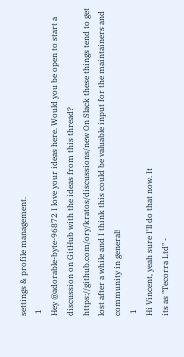settings & profile management.
 1
Hey @adorable-byte-96872 I love your ideas here. Would you be open to start a discussion on GitHub with the ideas from this thread? https://github.com/ory/kratos/discussions/new On Slack these things tend to get lost after a while and I think this could be valuable input for the maintainers and community in general!
 1
Hi Vincent, yeah sure I'll do that now. It
its as "Tecorra Ltd" -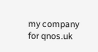my company for qnos.uk